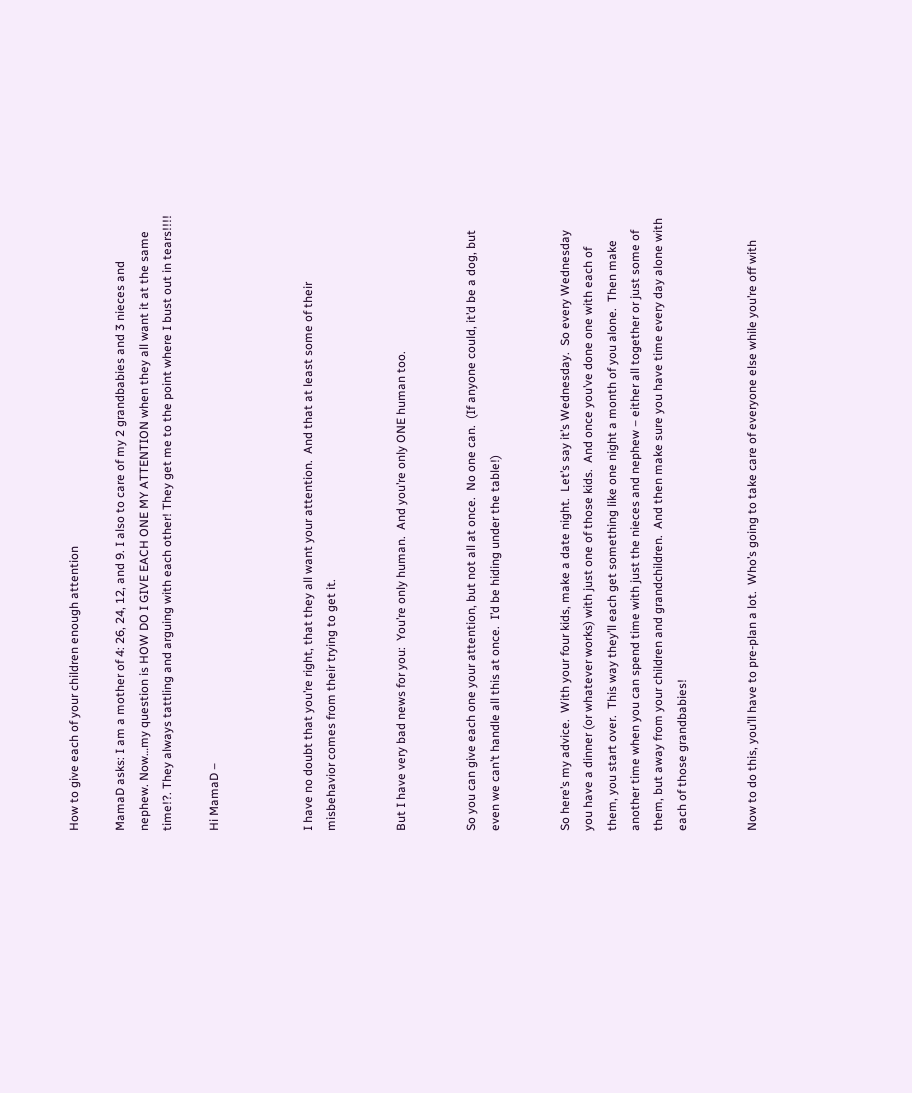How to give each of your children enough attention

MamaD asks: I am a mother of 4: 26, 24, 12, and 9. I also to care of my 2 grandbabies and 3 nieces and nephew. Now…my question is HOW DO I GIVE EACH ONE MY ATTENTION when they all want it at the same time!?. They always tattling and arguing with each other! They get me to the point where I bust out in tears!!!!

Hi MamaD –



I have no doubt that you’re right, that they all want your attention.  And that at least some of their misbehavior comes from their trying to get it.


But I have very bad news for you:  You’re only human.  And you’re only ONE human too.


So you can give each one your attention, but not all at once.  No one can.  (If anyone could, it’d be a dog, but even we can’t handle all this at once.  I’d be hiding under the table!)


So here’s my advice.  With your four kids, make a date night.  Let’s say it’s Wednesday.  So every Wednesday you have a dinner (or whatever works) with just one of those kids.  And once you’ve done one with each of them, you start over.  This way they’ll each get something like one night a month of you alone.  Then make another time when you can spend time with just the nieces and nephew – either all together or just some of them, but away from your children and grandchildren.  And then make sure you have time every day alone with each of those grandbabies!


Now to do this, you’ll have to pre-plan a lot.  Who’s going to take care of everyone else while you’re off with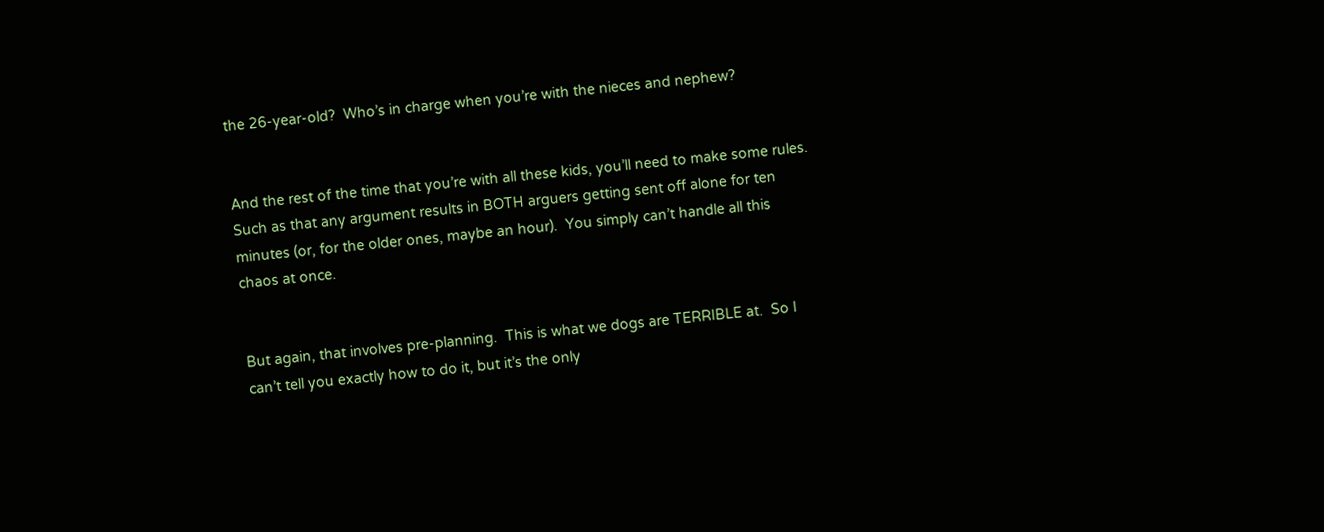the 26-year-old?  Who’s in charge when you’re with the nieces and nephew?


And the rest of the time that you’re with all these kids, you’ll need to make some rules.  Such as that any argument results in BOTH arguers getting sent off alone for ten minutes (or, for the older ones, maybe an hour).  You simply can’t handle all this chaos at once.


But again, that involves pre-planning.  This is what we dogs are TERRIBLE at.  So I can’t tell you exactly how to do it, but it’s the only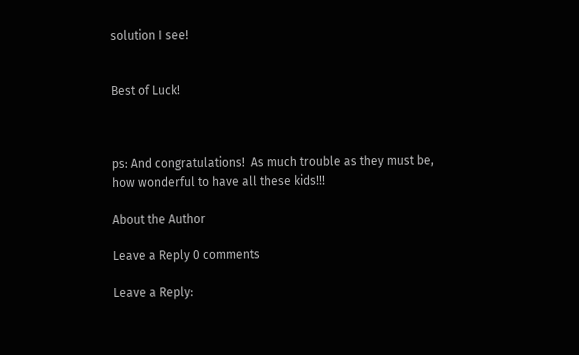solution I see!


Best of Luck!



ps: And congratulations!  As much trouble as they must be, how wonderful to have all these kids!!!

About the Author

Leave a Reply 0 comments

Leave a Reply: